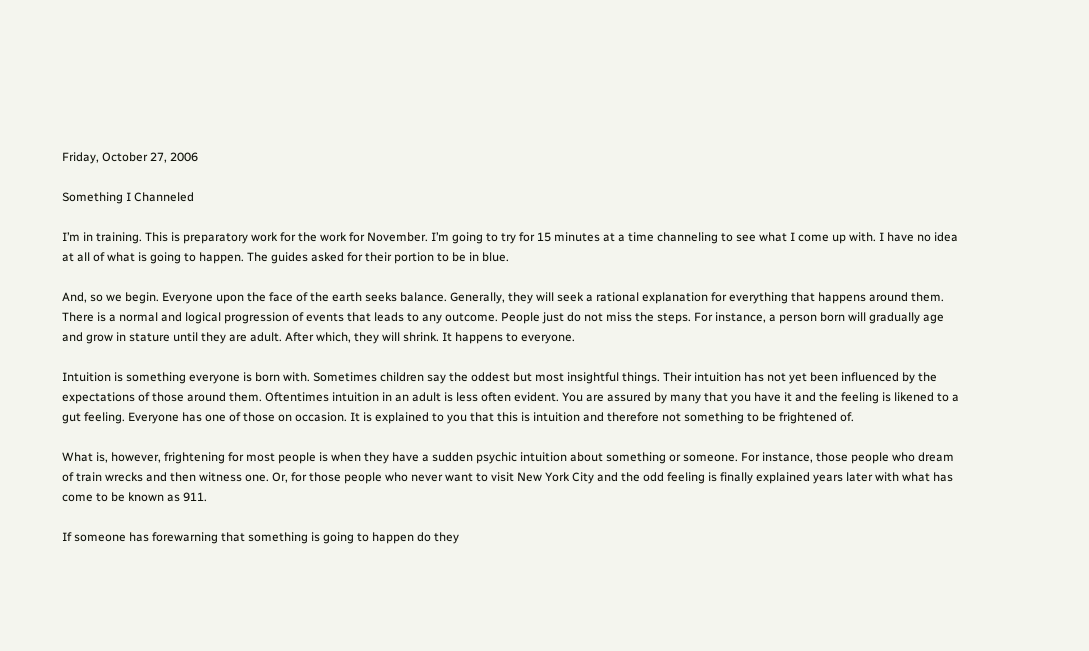Friday, October 27, 2006

Something I Channeled

I’m in training. This is preparatory work for the work for November. I’m going to try for 15 minutes at a time channeling to see what I come up with. I have no idea at all of what is going to happen. The guides asked for their portion to be in blue.

And, so we begin. Everyone upon the face of the earth seeks balance. Generally, they will seek a rational explanation for everything that happens around them. There is a normal and logical progression of events that leads to any outcome. People just do not miss the steps. For instance, a person born will gradually age and grow in stature until they are adult. After which, they will shrink. It happens to everyone.

Intuition is something everyone is born with. Sometimes children say the oddest but most insightful things. Their intuition has not yet been influenced by the expectations of those around them. Oftentimes intuition in an adult is less often evident. You are assured by many that you have it and the feeling is likened to a gut feeling. Everyone has one of those on occasion. It is explained to you that this is intuition and therefore not something to be frightened of.

What is, however, frightening for most people is when they have a sudden psychic intuition about something or someone. For instance, those people who dream of train wrecks and then witness one. Or, for those people who never want to visit New York City and the odd feeling is finally explained years later with what has come to be known as 911.

If someone has forewarning that something is going to happen do they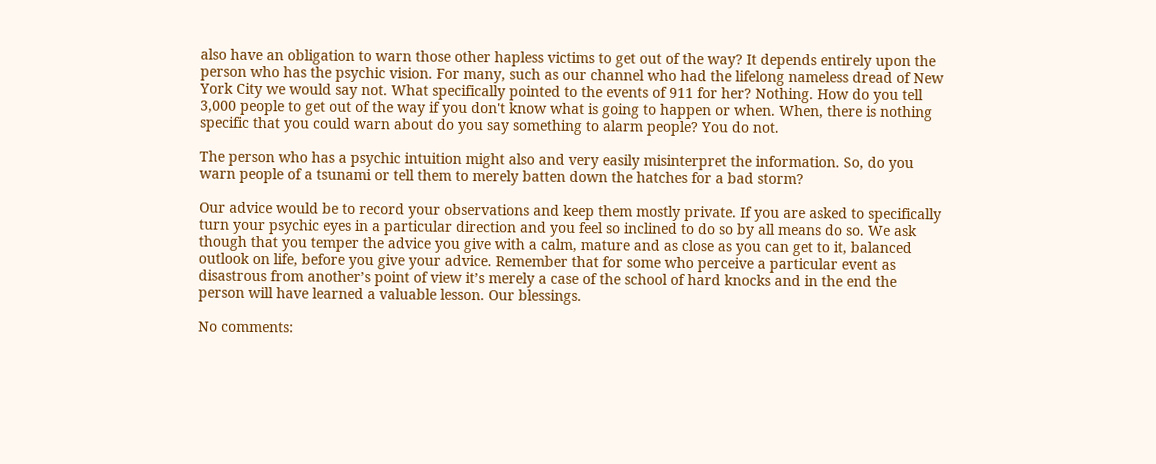also have an obligation to warn those other hapless victims to get out of the way? It depends entirely upon the person who has the psychic vision. For many, such as our channel who had the lifelong nameless dread of New York City we would say not. What specifically pointed to the events of 911 for her? Nothing. How do you tell 3,000 people to get out of the way if you don't know what is going to happen or when. When, there is nothing specific that you could warn about do you say something to alarm people? You do not.

The person who has a psychic intuition might also and very easily misinterpret the information. So, do you warn people of a tsunami or tell them to merely batten down the hatches for a bad storm?

Our advice would be to record your observations and keep them mostly private. If you are asked to specifically turn your psychic eyes in a particular direction and you feel so inclined to do so by all means do so. We ask though that you temper the advice you give with a calm, mature and as close as you can get to it, balanced outlook on life, before you give your advice. Remember that for some who perceive a particular event as disastrous from another’s point of view it’s merely a case of the school of hard knocks and in the end the person will have learned a valuable lesson. Our blessings.

No comments: